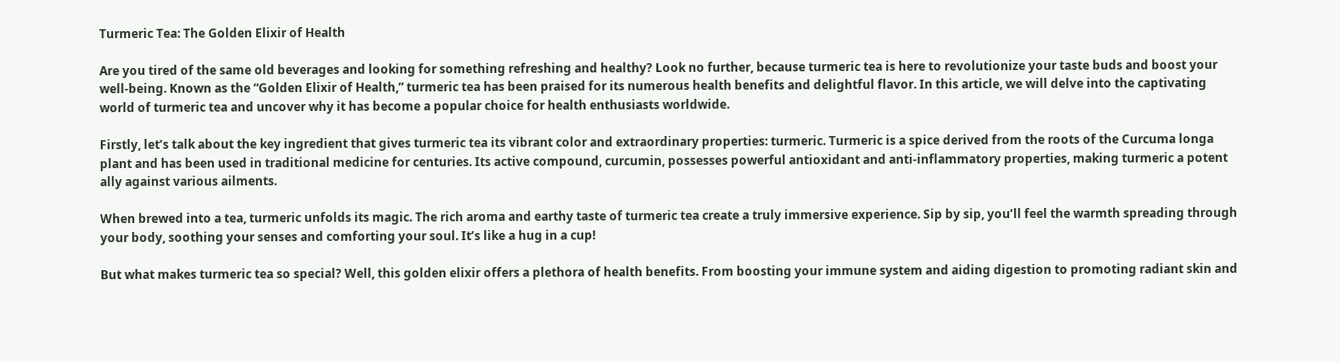Turmeric Tea: The Golden Elixir of Health

Are you tired of the same old beverages and looking for something refreshing and healthy? Look no further, because turmeric tea is here to revolutionize your taste buds and boost your well-being. Known as the “Golden Elixir of Health,” turmeric tea has been praised for its numerous health benefits and delightful flavor. In this article, we will delve into the captivating world of turmeric tea and uncover why it has become a popular choice for health enthusiasts worldwide.

Firstly, let’s talk about the key ingredient that gives turmeric tea its vibrant color and extraordinary properties: turmeric. Turmeric is a spice derived from the roots of the Curcuma longa plant and has been used in traditional medicine for centuries. Its active compound, curcumin, possesses powerful antioxidant and anti-inflammatory properties, making turmeric a potent ally against various ailments.

When brewed into a tea, turmeric unfolds its magic. The rich aroma and earthy taste of turmeric tea create a truly immersive experience. Sip by sip, you’ll feel the warmth spreading through your body, soothing your senses and comforting your soul. It’s like a hug in a cup!

But what makes turmeric tea so special? Well, this golden elixir offers a plethora of health benefits. From boosting your immune system and aiding digestion to promoting radiant skin and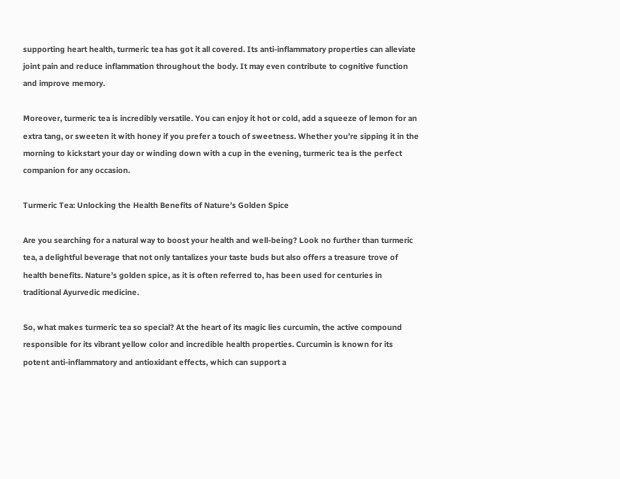supporting heart health, turmeric tea has got it all covered. Its anti-inflammatory properties can alleviate joint pain and reduce inflammation throughout the body. It may even contribute to cognitive function and improve memory.

Moreover, turmeric tea is incredibly versatile. You can enjoy it hot or cold, add a squeeze of lemon for an extra tang, or sweeten it with honey if you prefer a touch of sweetness. Whether you’re sipping it in the morning to kickstart your day or winding down with a cup in the evening, turmeric tea is the perfect companion for any occasion.

Turmeric Tea: Unlocking the Health Benefits of Nature’s Golden Spice

Are you searching for a natural way to boost your health and well-being? Look no further than turmeric tea, a delightful beverage that not only tantalizes your taste buds but also offers a treasure trove of health benefits. Nature’s golden spice, as it is often referred to, has been used for centuries in traditional Ayurvedic medicine.

So, what makes turmeric tea so special? At the heart of its magic lies curcumin, the active compound responsible for its vibrant yellow color and incredible health properties. Curcumin is known for its potent anti-inflammatory and antioxidant effects, which can support a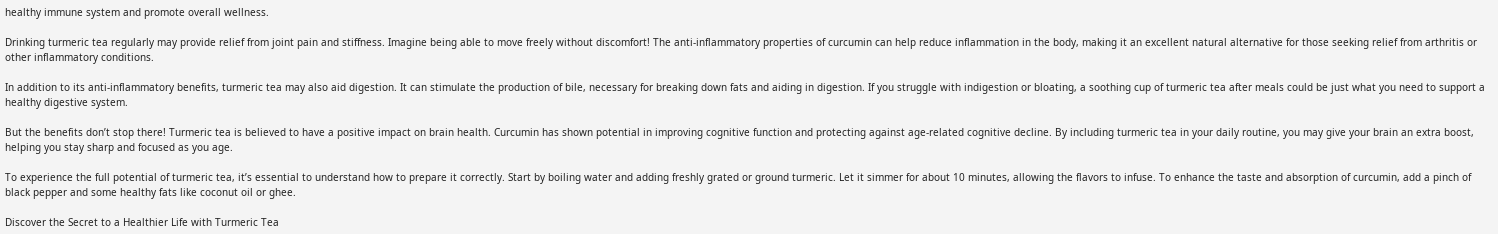healthy immune system and promote overall wellness.

Drinking turmeric tea regularly may provide relief from joint pain and stiffness. Imagine being able to move freely without discomfort! The anti-inflammatory properties of curcumin can help reduce inflammation in the body, making it an excellent natural alternative for those seeking relief from arthritis or other inflammatory conditions.

In addition to its anti-inflammatory benefits, turmeric tea may also aid digestion. It can stimulate the production of bile, necessary for breaking down fats and aiding in digestion. If you struggle with indigestion or bloating, a soothing cup of turmeric tea after meals could be just what you need to support a healthy digestive system.

But the benefits don’t stop there! Turmeric tea is believed to have a positive impact on brain health. Curcumin has shown potential in improving cognitive function and protecting against age-related cognitive decline. By including turmeric tea in your daily routine, you may give your brain an extra boost, helping you stay sharp and focused as you age.

To experience the full potential of turmeric tea, it’s essential to understand how to prepare it correctly. Start by boiling water and adding freshly grated or ground turmeric. Let it simmer for about 10 minutes, allowing the flavors to infuse. To enhance the taste and absorption of curcumin, add a pinch of black pepper and some healthy fats like coconut oil or ghee.

Discover the Secret to a Healthier Life with Turmeric Tea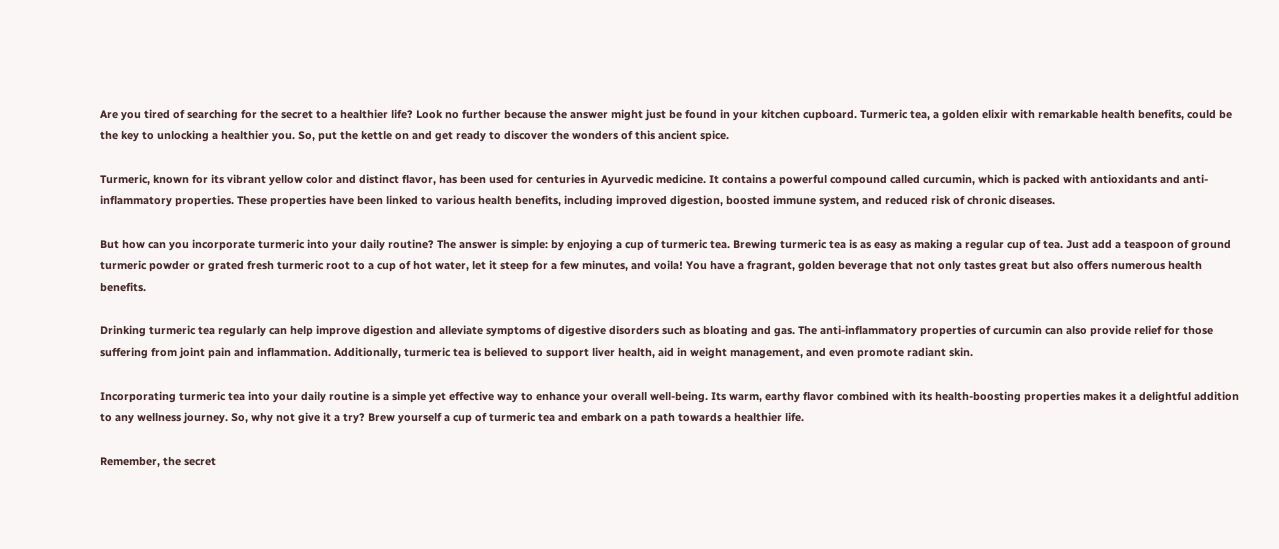Are you tired of searching for the secret to a healthier life? Look no further because the answer might just be found in your kitchen cupboard. Turmeric tea, a golden elixir with remarkable health benefits, could be the key to unlocking a healthier you. So, put the kettle on and get ready to discover the wonders of this ancient spice.

Turmeric, known for its vibrant yellow color and distinct flavor, has been used for centuries in Ayurvedic medicine. It contains a powerful compound called curcumin, which is packed with antioxidants and anti-inflammatory properties. These properties have been linked to various health benefits, including improved digestion, boosted immune system, and reduced risk of chronic diseases.

But how can you incorporate turmeric into your daily routine? The answer is simple: by enjoying a cup of turmeric tea. Brewing turmeric tea is as easy as making a regular cup of tea. Just add a teaspoon of ground turmeric powder or grated fresh turmeric root to a cup of hot water, let it steep for a few minutes, and voila! You have a fragrant, golden beverage that not only tastes great but also offers numerous health benefits.

Drinking turmeric tea regularly can help improve digestion and alleviate symptoms of digestive disorders such as bloating and gas. The anti-inflammatory properties of curcumin can also provide relief for those suffering from joint pain and inflammation. Additionally, turmeric tea is believed to support liver health, aid in weight management, and even promote radiant skin.

Incorporating turmeric tea into your daily routine is a simple yet effective way to enhance your overall well-being. Its warm, earthy flavor combined with its health-boosting properties makes it a delightful addition to any wellness journey. So, why not give it a try? Brew yourself a cup of turmeric tea and embark on a path towards a healthier life.

Remember, the secret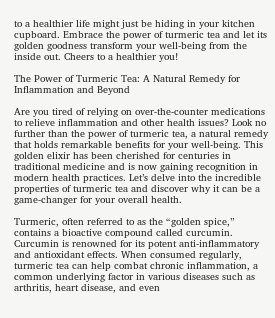to a healthier life might just be hiding in your kitchen cupboard. Embrace the power of turmeric tea and let its golden goodness transform your well-being from the inside out. Cheers to a healthier you!

The Power of Turmeric Tea: A Natural Remedy for Inflammation and Beyond

Are you tired of relying on over-the-counter medications to relieve inflammation and other health issues? Look no further than the power of turmeric tea, a natural remedy that holds remarkable benefits for your well-being. This golden elixir has been cherished for centuries in traditional medicine and is now gaining recognition in modern health practices. Let’s delve into the incredible properties of turmeric tea and discover why it can be a game-changer for your overall health.

Turmeric, often referred to as the “golden spice,” contains a bioactive compound called curcumin. Curcumin is renowned for its potent anti-inflammatory and antioxidant effects. When consumed regularly, turmeric tea can help combat chronic inflammation, a common underlying factor in various diseases such as arthritis, heart disease, and even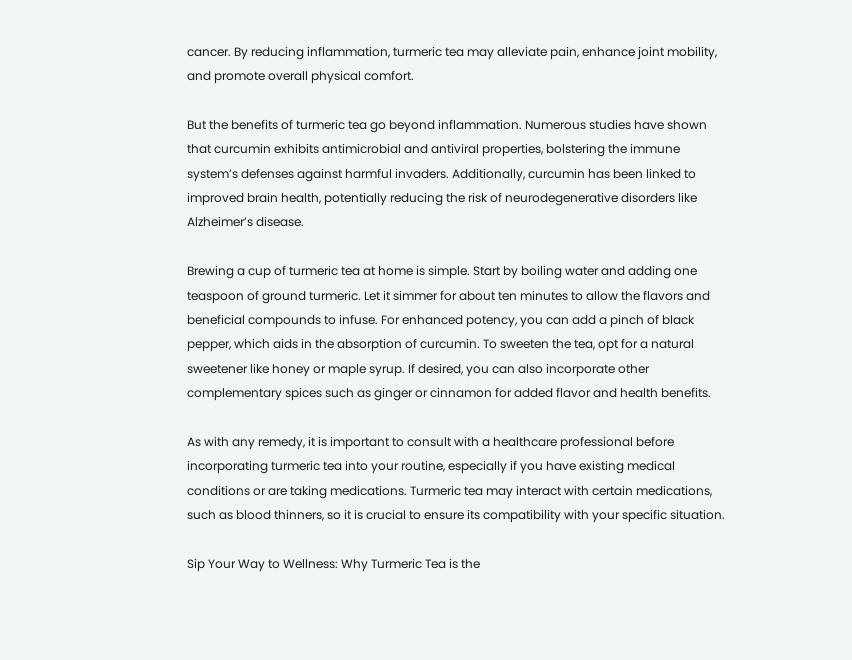cancer. By reducing inflammation, turmeric tea may alleviate pain, enhance joint mobility, and promote overall physical comfort.

But the benefits of turmeric tea go beyond inflammation. Numerous studies have shown that curcumin exhibits antimicrobial and antiviral properties, bolstering the immune system’s defenses against harmful invaders. Additionally, curcumin has been linked to improved brain health, potentially reducing the risk of neurodegenerative disorders like Alzheimer’s disease.

Brewing a cup of turmeric tea at home is simple. Start by boiling water and adding one teaspoon of ground turmeric. Let it simmer for about ten minutes to allow the flavors and beneficial compounds to infuse. For enhanced potency, you can add a pinch of black pepper, which aids in the absorption of curcumin. To sweeten the tea, opt for a natural sweetener like honey or maple syrup. If desired, you can also incorporate other complementary spices such as ginger or cinnamon for added flavor and health benefits.

As with any remedy, it is important to consult with a healthcare professional before incorporating turmeric tea into your routine, especially if you have existing medical conditions or are taking medications. Turmeric tea may interact with certain medications, such as blood thinners, so it is crucial to ensure its compatibility with your specific situation.

Sip Your Way to Wellness: Why Turmeric Tea is the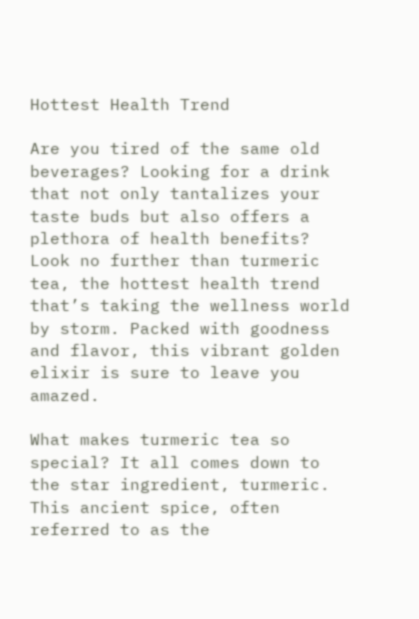Hottest Health Trend

Are you tired of the same old beverages? Looking for a drink that not only tantalizes your taste buds but also offers a plethora of health benefits? Look no further than turmeric tea, the hottest health trend that’s taking the wellness world by storm. Packed with goodness and flavor, this vibrant golden elixir is sure to leave you amazed.

What makes turmeric tea so special? It all comes down to the star ingredient, turmeric. This ancient spice, often referred to as the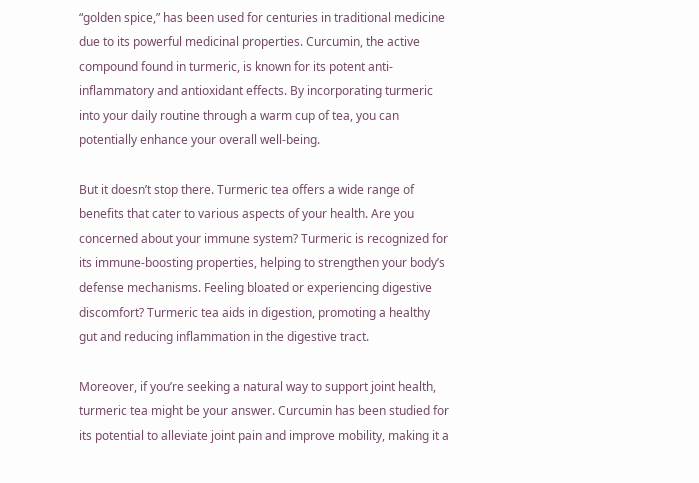“golden spice,” has been used for centuries in traditional medicine due to its powerful medicinal properties. Curcumin, the active compound found in turmeric, is known for its potent anti-inflammatory and antioxidant effects. By incorporating turmeric into your daily routine through a warm cup of tea, you can potentially enhance your overall well-being.

But it doesn’t stop there. Turmeric tea offers a wide range of benefits that cater to various aspects of your health. Are you concerned about your immune system? Turmeric is recognized for its immune-boosting properties, helping to strengthen your body’s defense mechanisms. Feeling bloated or experiencing digestive discomfort? Turmeric tea aids in digestion, promoting a healthy gut and reducing inflammation in the digestive tract.

Moreover, if you’re seeking a natural way to support joint health, turmeric tea might be your answer. Curcumin has been studied for its potential to alleviate joint pain and improve mobility, making it a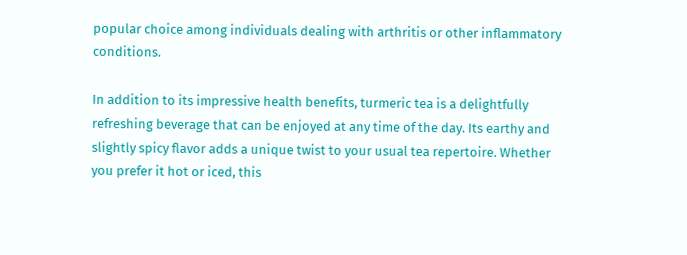popular choice among individuals dealing with arthritis or other inflammatory conditions.

In addition to its impressive health benefits, turmeric tea is a delightfully refreshing beverage that can be enjoyed at any time of the day. Its earthy and slightly spicy flavor adds a unique twist to your usual tea repertoire. Whether you prefer it hot or iced, this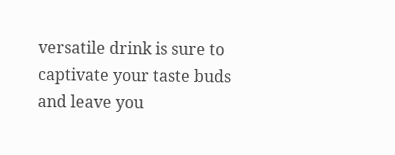versatile drink is sure to captivate your taste buds and leave you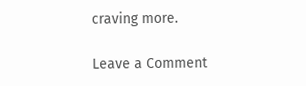craving more.

Leave a Comment